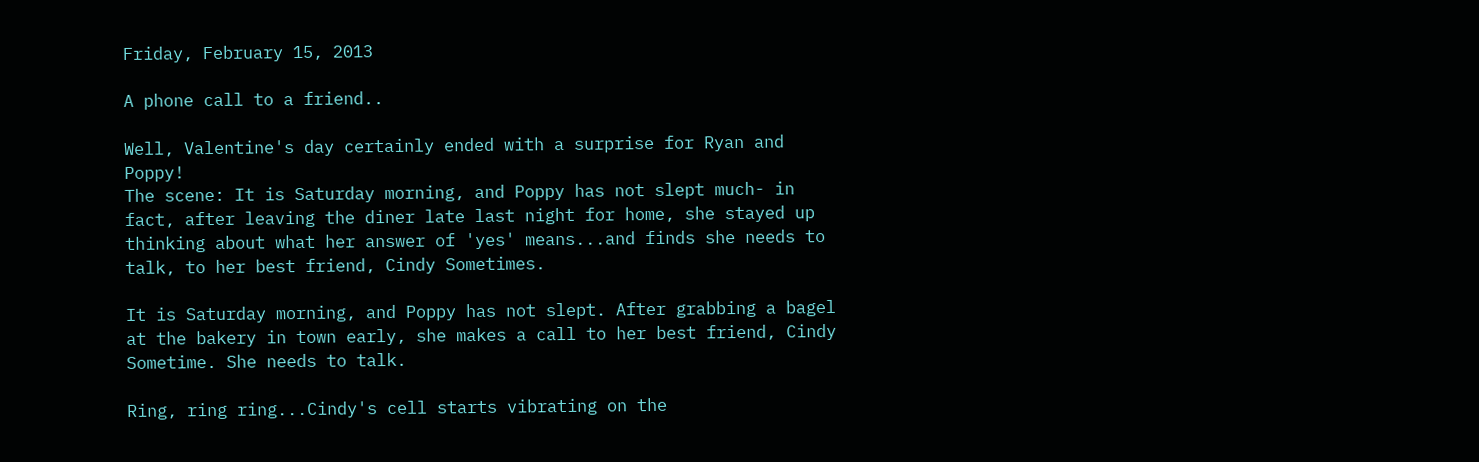Friday, February 15, 2013

A phone call to a friend..

Well, Valentine's day certainly ended with a surprise for Ryan and Poppy!
The scene: It is Saturday morning, and Poppy has not slept much- in fact, after leaving the diner late last night for home, she stayed up thinking about what her answer of 'yes' means...and finds she needs to talk, to her best friend, Cindy Sometimes.

It is Saturday morning, and Poppy has not slept. After grabbing a bagel at the bakery in town early, she makes a call to her best friend, Cindy Sometime. She needs to talk.

Ring, ring ring...Cindy's cell starts vibrating on the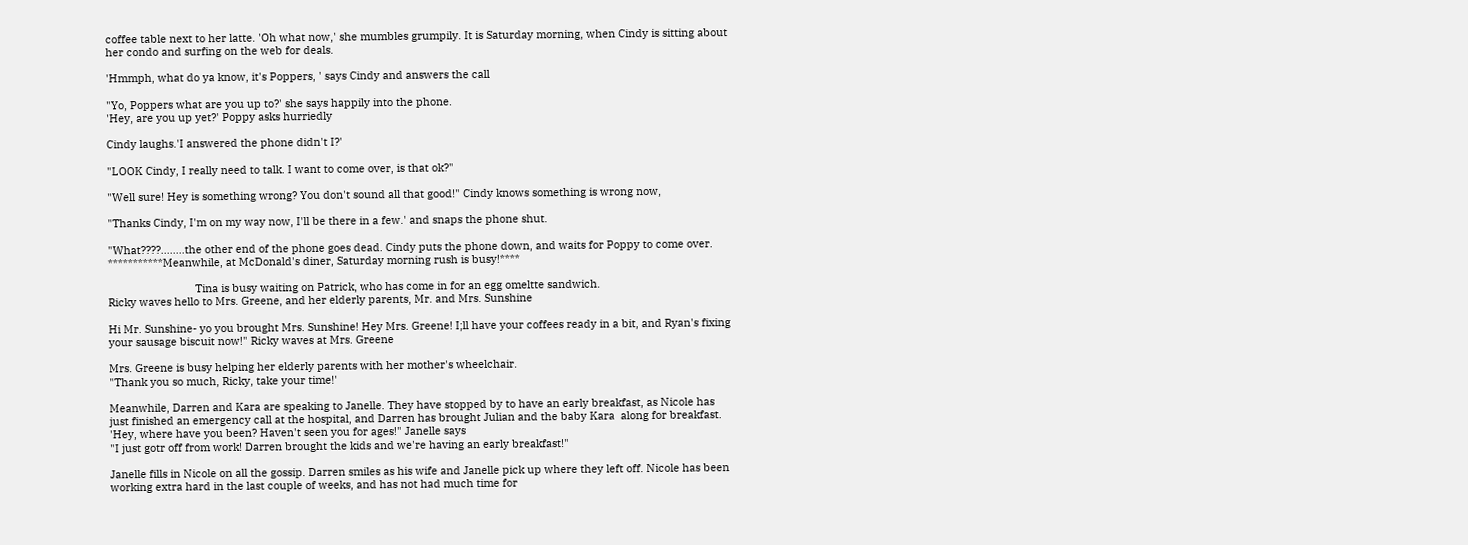coffee table next to her latte. 'Oh what now,' she mumbles grumpily. It is Saturday morning, when Cindy is sitting about her condo and surfing on the web for deals.

'Hmmph, what do ya know, it's Poppers, ' says Cindy and answers the call

"Yo, Poppers what are you up to?' she says happily into the phone.
'Hey, are you up yet?' Poppy asks hurriedly

Cindy laughs.'I answered the phone didn't I?'

"LOOK Cindy, I really need to talk. I want to come over, is that ok?"

"Well sure! Hey is something wrong? You don't sound all that good!" Cindy knows something is wrong now,

"Thanks Cindy, I'm on my way now, I'll be there in a few.' and snaps the phone shut.

"What????........the other end of the phone goes dead. Cindy puts the phone down, and waits for Poppy to come over.
***********Meanwhile, at McDonald's diner, Saturday morning rush is busy!****

                             Tina is busy waiting on Patrick, who has come in for an egg omeltte sandwich.
Ricky waves hello to Mrs. Greene, and her elderly parents, Mr. and Mrs. Sunshine

Hi Mr. Sunshine- yo you brought Mrs. Sunshine! Hey Mrs. Greene! I;ll have your coffees ready in a bit, and Ryan's fixing your sausage biscuit now!" Ricky waves at Mrs. Greene

Mrs. Greene is busy helping her elderly parents with her mother's wheelchair.
"Thank you so much, Ricky, take your time!'

Meanwhile, Darren and Kara are speaking to Janelle. They have stopped by to have an early breakfast, as Nicole has just finished an emergency call at the hospital, and Darren has brought Julian and the baby Kara  along for breakfast.
'Hey, where have you been? Haven't seen you for ages!" Janelle says
"I just gotr off from work! Darren brought the kids and we're having an early breakfast!"

Janelle fills in Nicole on all the gossip. Darren smiles as his wife and Janelle pick up where they left off. Nicole has been working extra hard in the last couple of weeks, and has not had much time for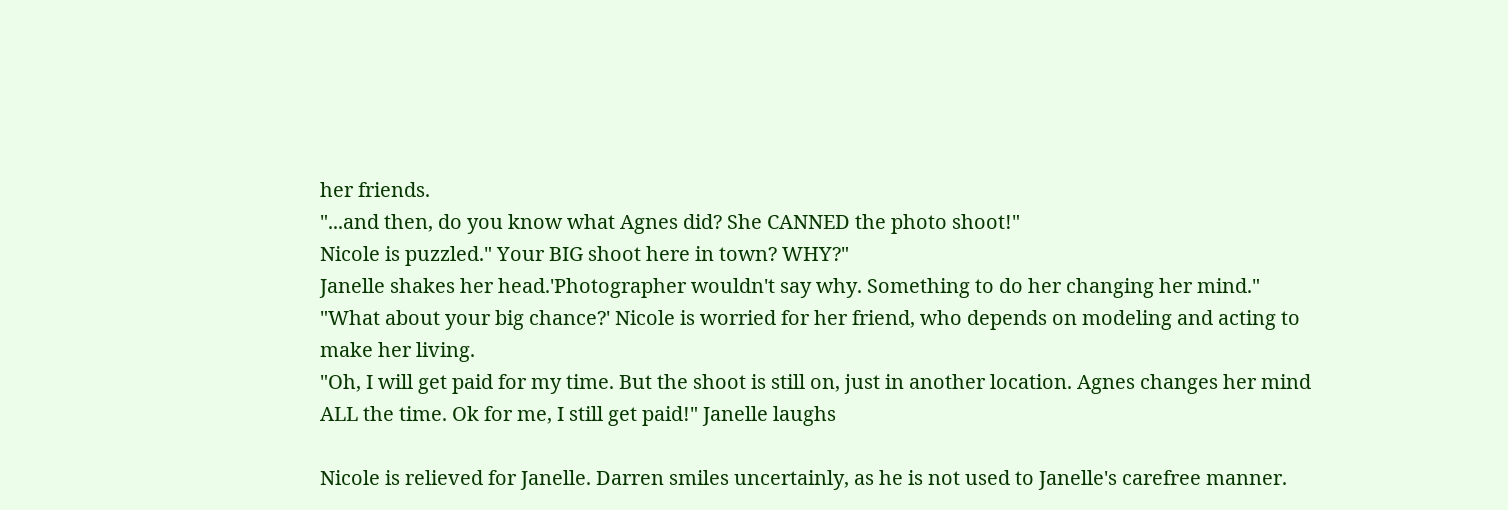her friends.
"...and then, do you know what Agnes did? She CANNED the photo shoot!"
Nicole is puzzled." Your BIG shoot here in town? WHY?"
Janelle shakes her head.'Photographer wouldn't say why. Something to do her changing her mind."
"What about your big chance?' Nicole is worried for her friend, who depends on modeling and acting to make her living.
"Oh, I will get paid for my time. But the shoot is still on, just in another location. Agnes changes her mind ALL the time. Ok for me, I still get paid!" Janelle laughs

Nicole is relieved for Janelle. Darren smiles uncertainly, as he is not used to Janelle's carefree manner.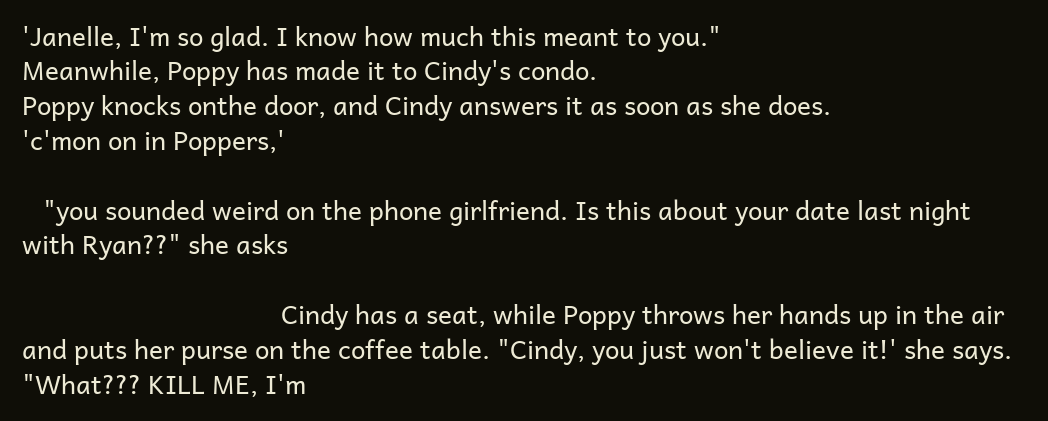'Janelle, I'm so glad. I know how much this meant to you."
Meanwhile, Poppy has made it to Cindy's condo.
Poppy knocks onthe door, and Cindy answers it as soon as she does.
'c'mon on in Poppers,'

   "you sounded weird on the phone girlfriend. Is this about your date last night with Ryan??" she asks

                                     Cindy has a seat, while Poppy throws her hands up in the air and puts her purse on the coffee table. "Cindy, you just won't believe it!' she says.
"What??? KILL ME, I'm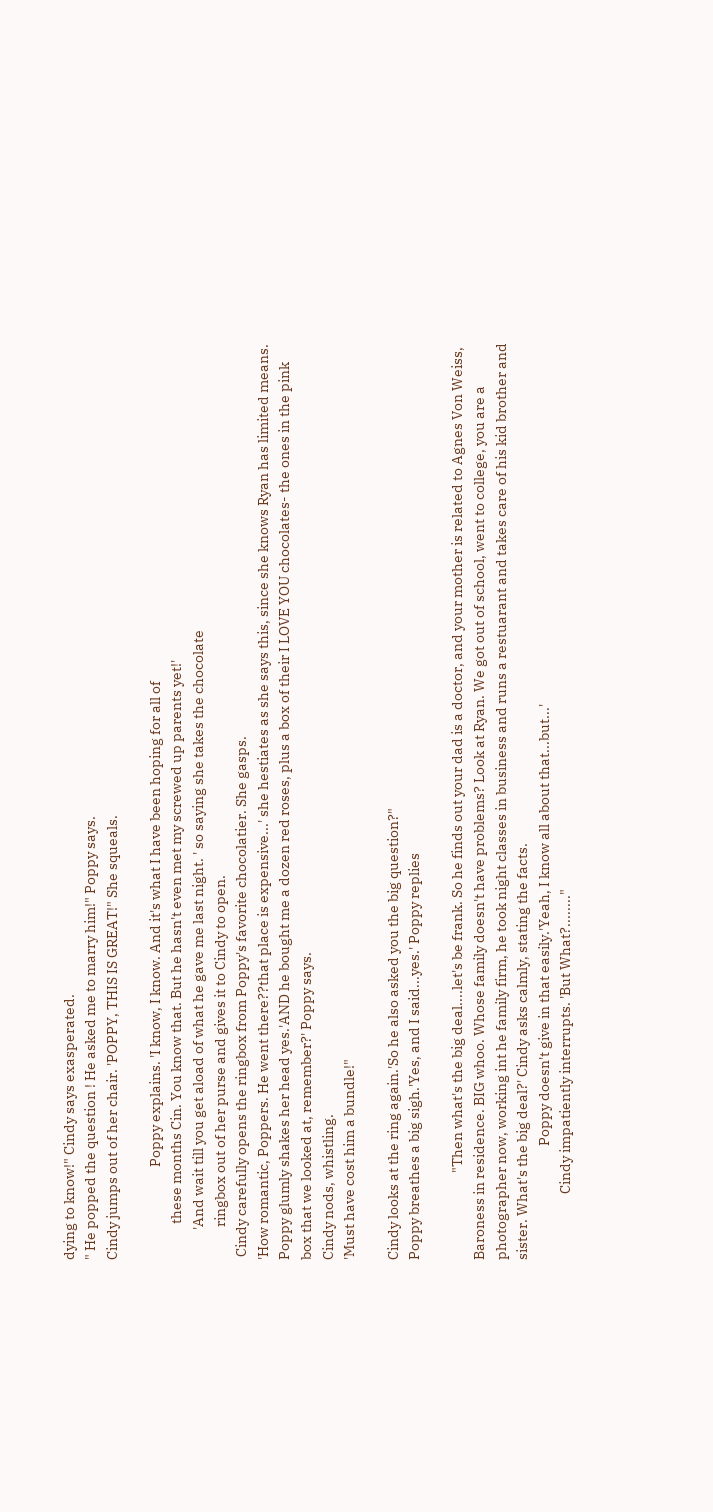dying to know!" Cindy says exasperated.
" He popped the question ! He asked me to marry him!" Poppy says.
Cindy jumps out of her chair. 'POPPY, THIS IS GREAT!" She squeals.

                               Poppy explains. 'I know, I know. And it's what I have been hoping for all of
            these months Cin. You know that. But he hasn't even met my screwed up parents yet!'
          'And wait till you get aload of what he gave me last night. ' so saying she takes the chocolate
           ringbox out of her purse and gives it to Cindy to open.
 Cindy carefully opens the ringbox from Poppy's favorite chocolatier. She gasps.
'How romantic, Poppers. He went there??that place is expensive...' she hestiates as she says this, since she knows Ryan has limited means.
Poppy glumly shakes her head yes.'AND he bought me a dozen red roses, plus a box of their I LOVE YOU chocolates- the ones in the pink box that we looked at, remember?' Poppy says.
Cindy nods, whistling.
'Must have cost him a bundle!"

Cindy looks at the ring again.'So he also asked you the big question?"
Poppy breathes a big sigh.'Yes, and I said...yes.' Poppy replies

                             "Then what's the big deal....let's be frank. So he finds out your dad is a doctor, and your mother is related to Agnes Von Weiss, Baroness in residence. BIG whoo. Whose family doesn't have problems? Look at Ryan. We got out of school, went to college, you are a photographer now, working int he family firm, he took night classes in business and runs a restuarant and takes care of his kid brother and sister. What's the big deal?' Cindy asks calmly, stating the facts.
                                      Poppy doesn't give in that easily.'Yeah, I know all about that...but...'
                      Cindy impatiently interrupts. 'But What?........"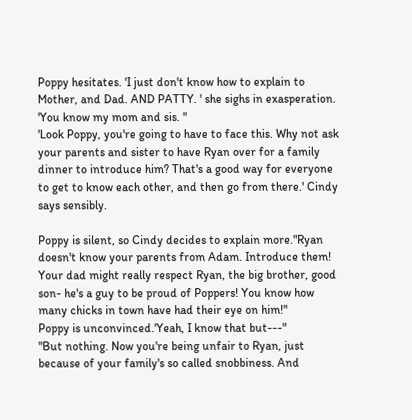Poppy hesitates. 'I just don't know how to explain to  Mother, and Dad. AND PATTY. ' she sighs in exasperation. 'You know my mom and sis. "
'Look Poppy, you're going to have to face this. Why not ask your parents and sister to have Ryan over for a family dinner to introduce him? That's a good way for everyone to get to know each other, and then go from there.' Cindy says sensibly.

Poppy is silent, so Cindy decides to explain more."Ryan doesn't know your parents from Adam. Introduce them! Your dad might really respect Ryan, the big brother, good son- he's a guy to be proud of Poppers! You know how many chicks in town have had their eye on him!"
Poppy is unconvinced.'Yeah, I know that but---"
"But nothing. Now you're being unfair to Ryan, just because of your family's so called snobbiness. And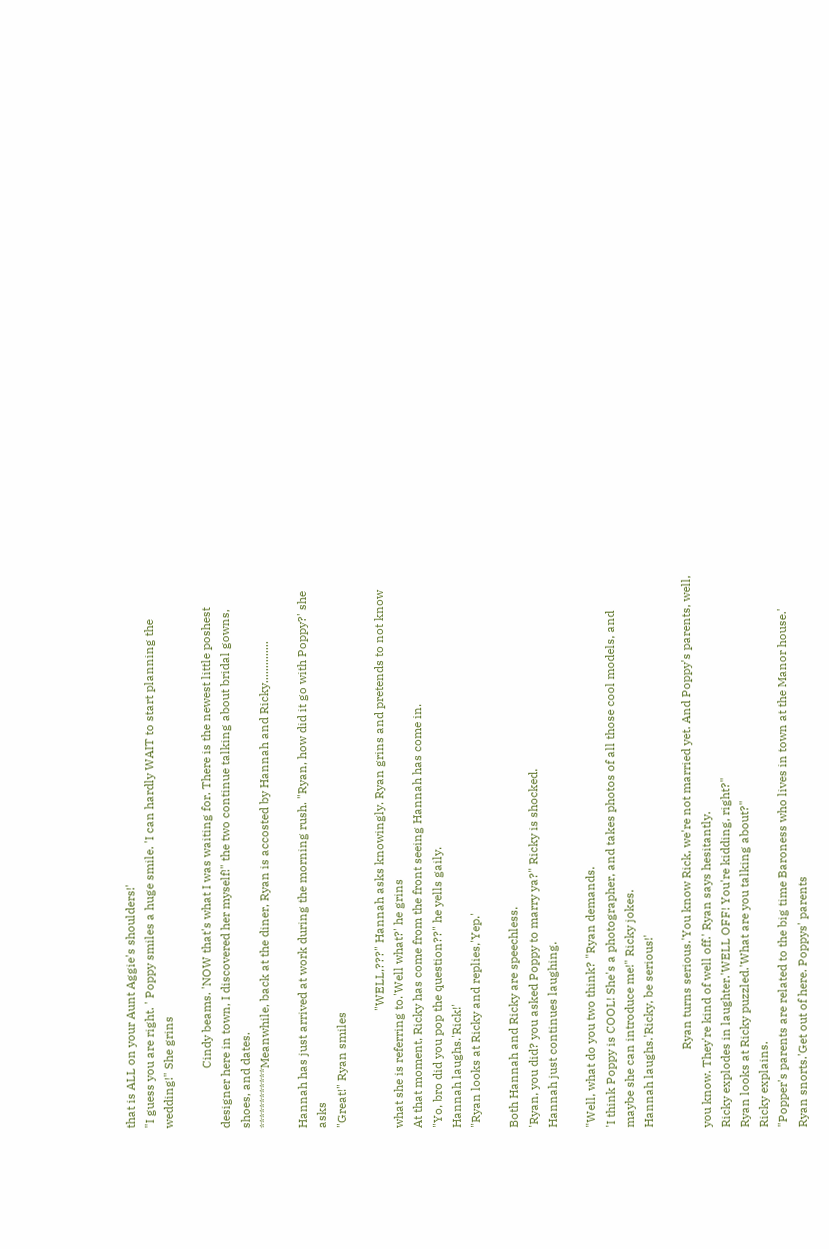that is ALL on your Aunt Aggie's shoulders!'
"I guess you are right. ' Poppy smiles a huge smile. 'I can hardly WAIT to start planning the wedding!" She grins

                    Cindy beams. 'NOW that's what I was waiting for. There is the newest little poshest designer here in town, I discovered her myself!" the two continue talking about bridal gowns, shoes, and dates.
************Meanwhile, back at the diner, Ryan is accosted by Hannah and Ricky..............

Hannah has just arrived at work during the morning rush. "Ryan, how did it go with Poppy?' she asks
"Great!" Ryan smiles

                                       "WELL,???" Hannah asks knowingly. Ryan grins and pretends to not know what she is referring to.'Well what?' he grins
At that moment, Ricky has come from the front seeing Hannah has come in.
"Yo, bro did you pop the question??" he yells gaily.
Hannah laughs.'Rick!'
"Ryan looks at Ricky and replies,'Yep.'

Both Hannah and Ricky are speechless.
'Ryan, you did? you asked Poppy to marry ya?" Ricky is shocked.
Hannah just continues laughing.

"Well, what do you two think? "Ryan demands.
'I think Poppy is COOL! She's a photographer, and takes photos of all those cool models, and maybe she can introduce me!" Ricky jokes.
Hannah laughs.'Ricky, be serious!'

                          Ryan turns serious.'You know Rick, we're not married yet. And Poppy's parents, well, you know. They're kind of well off.' Ryan says hesitantly.
Ricky explodes in laughter.'WELL OFF! You're kidding, right?"
Ryan looks at Ricky puzzled.'What are you talking about?"
Ricky explains.
"Popper's parents are related to the big time Baroness who lives in town at the Manor house.'
Ryan snorts.'Get out of here. Poppys' parents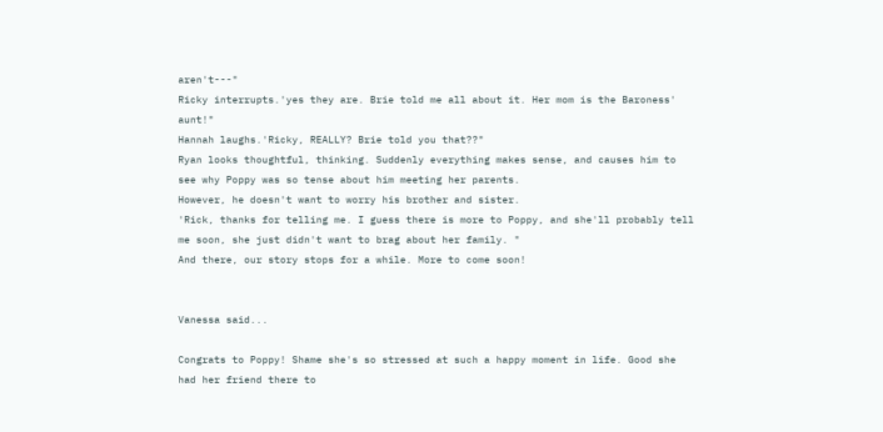aren't---"
Ricky interrupts.'yes they are. Brie told me all about it. Her mom is the Baroness' aunt!"
Hannah laughs.'Ricky, REALLY? Brie told you that??"
Ryan looks thoughtful, thinking. Suddenly everything makes sense, and causes him to see why Poppy was so tense about him meeting her parents.
However, he doesn't want to worry his brother and sister.
'Rick, thanks for telling me. I guess there is more to Poppy, and she'll probably tell me soon, she just didn't want to brag about her family. "
And there, our story stops for a while. More to come soon!


Vanessa said...

Congrats to Poppy! Shame she's so stressed at such a happy moment in life. Good she had her friend there to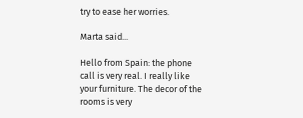try to ease her worries.

Marta said...

Hello from Spain: the phone call is very real. I really like your furniture. The decor of the rooms is very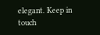elegant. Keep in touch